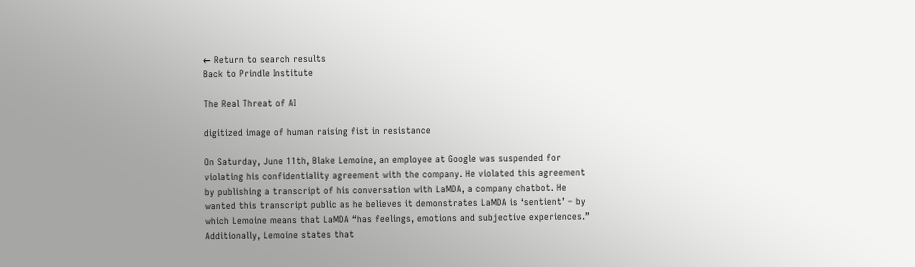← Return to search results
Back to Prindle Institute

The Real Threat of AI

digitized image of human raising fist in resistance

On Saturday, June 11th, Blake Lemoine, an employee at Google was suspended for violating his confidentiality agreement with the company. He violated this agreement by publishing a transcript of his conversation with LaMDA, a company chatbot. He wanted this transcript public as he believes it demonstrates LaMDA is ‘sentient’ – by which Lemoine means that LaMDA “has feelings, emotions and subjective experiences.” Additionally, Lemoine states that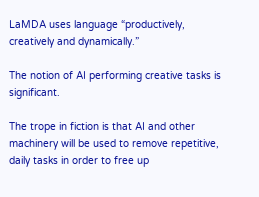LaMDA uses language “productively, creatively and dynamically.”

The notion of AI performing creative tasks is significant.

The trope in fiction is that AI and other machinery will be used to remove repetitive, daily tasks in order to free up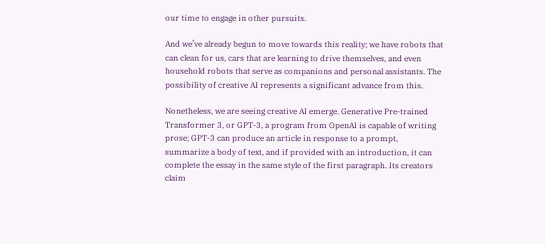our time to engage in other pursuits.

And we’ve already begun to move towards this reality; we have robots that can clean for us, cars that are learning to drive themselves, and even household robots that serve as companions and personal assistants. The possibility of creative AI represents a significant advance from this.

Nonetheless, we are seeing creative AI emerge. Generative Pre-trained Transformer 3, or GPT-3, a program from OpenAI is capable of writing prose; GPT-3 can produce an article in response to a prompt, summarize a body of text, and if provided with an introduction, it can complete the essay in the same style of the first paragraph. Its creators claim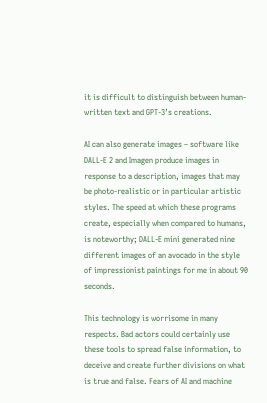it is difficult to distinguish between human-written text and GPT-3’s creations.

AI can also generate images – software like DALL-E 2 and Imagen produce images in response to a description, images that may be photo-realistic or in particular artistic styles. The speed at which these programs create, especially when compared to humans, is noteworthy; DALL-E mini generated nine different images of an avocado in the style of impressionist paintings for me in about 90 seconds.

This technology is worrisome in many respects. Bad actors could certainly use these tools to spread false information, to deceive and create further divisions on what is true and false. Fears of AI and machine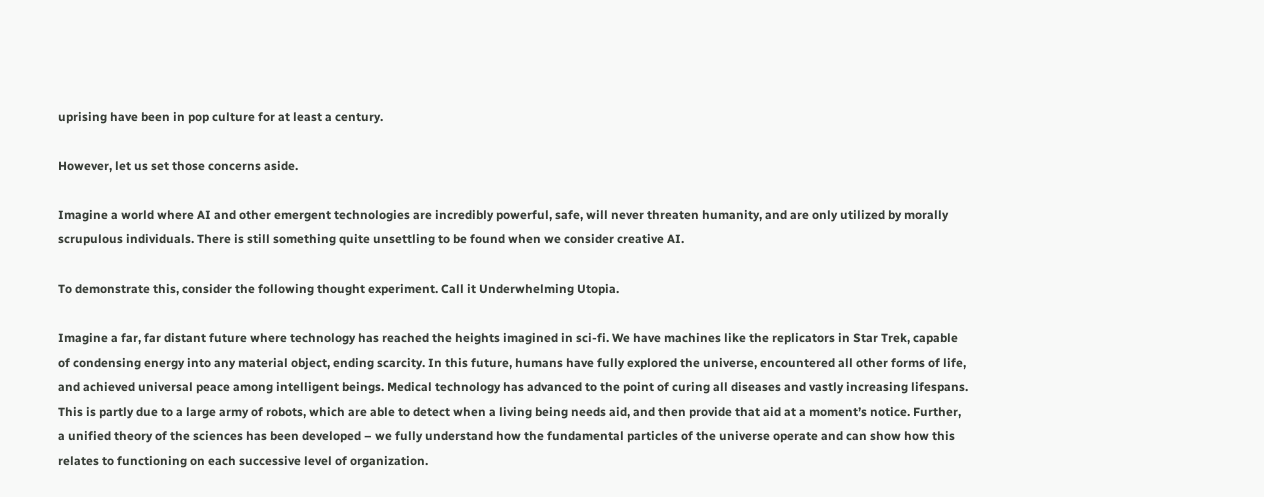uprising have been in pop culture for at least a century.

However, let us set those concerns aside.

Imagine a world where AI and other emergent technologies are incredibly powerful, safe, will never threaten humanity, and are only utilized by morally scrupulous individuals. There is still something quite unsettling to be found when we consider creative AI.

To demonstrate this, consider the following thought experiment. Call it Underwhelming Utopia.

Imagine a far, far distant future where technology has reached the heights imagined in sci-fi. We have machines like the replicators in Star Trek, capable of condensing energy into any material object, ending scarcity. In this future, humans have fully explored the universe, encountered all other forms of life, and achieved universal peace among intelligent beings. Medical technology has advanced to the point of curing all diseases and vastly increasing lifespans. This is partly due to a large army of robots, which are able to detect when a living being needs aid, and then provide that aid at a moment’s notice. Further, a unified theory of the sciences has been developed – we fully understand how the fundamental particles of the universe operate and can show how this relates to functioning on each successive level of organization.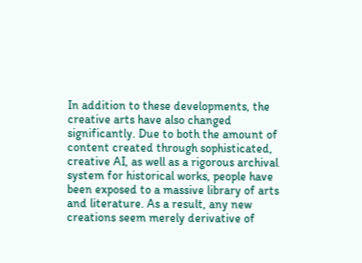In addition to these developments, the creative arts have also changed significantly. Due to both the amount of content created through sophisticated, creative AI, as well as a rigorous archival system for historical works, people have been exposed to a massive library of arts and literature. As a result, any new creations seem merely derivative of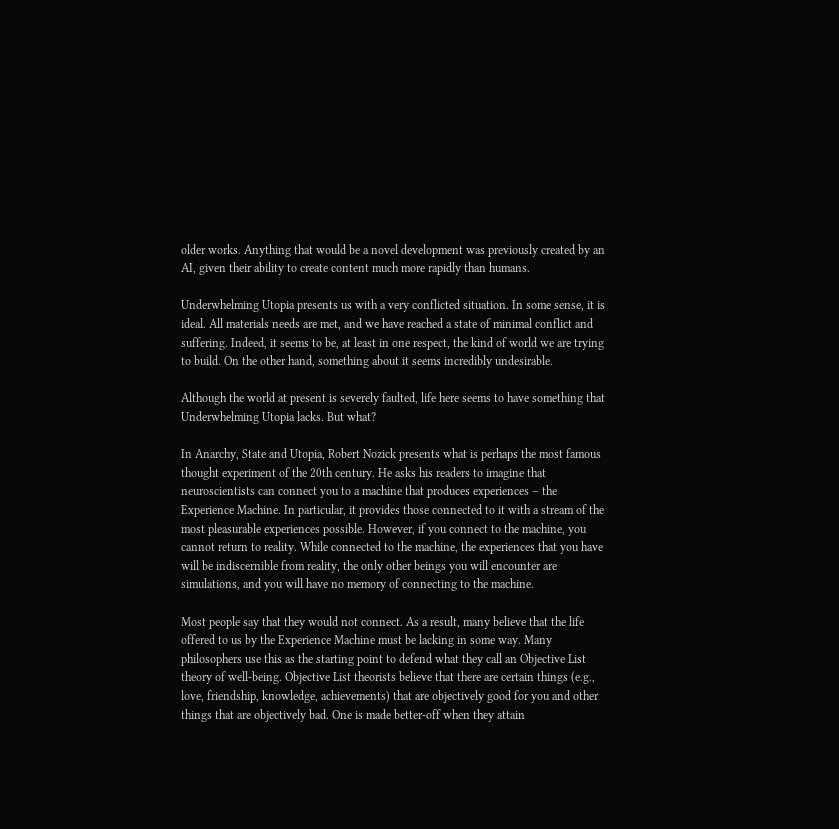older works. Anything that would be a novel development was previously created by an AI, given their ability to create content much more rapidly than humans.

Underwhelming Utopia presents us with a very conflicted situation. In some sense, it is ideal. All materials needs are met, and we have reached a state of minimal conflict and suffering. Indeed, it seems to be, at least in one respect, the kind of world we are trying to build. On the other hand, something about it seems incredibly undesirable.

Although the world at present is severely faulted, life here seems to have something that Underwhelming Utopia lacks. But what?

In Anarchy, State and Utopia, Robert Nozick presents what is perhaps the most famous thought experiment of the 20th century. He asks his readers to imagine that neuroscientists can connect you to a machine that produces experiences – the Experience Machine. In particular, it provides those connected to it with a stream of the most pleasurable experiences possible. However, if you connect to the machine, you cannot return to reality. While connected to the machine, the experiences that you have will be indiscernible from reality, the only other beings you will encounter are simulations, and you will have no memory of connecting to the machine.

Most people say that they would not connect. As a result, many believe that the life offered to us by the Experience Machine must be lacking in some way. Many philosophers use this as the starting point to defend what they call an Objective List theory of well-being. Objective List theorists believe that there are certain things (e.g., love, friendship, knowledge, achievements) that are objectively good for you and other things that are objectively bad. One is made better-off when they attain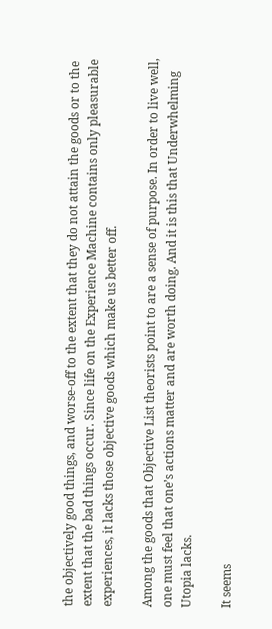the objectively good things, and worse-off to the extent that they do not attain the goods or to the extent that the bad things occur. Since life on the Experience Machine contains only pleasurable experiences, it lacks those objective goods which make us better off.

Among the goods that Objective List theorists point to are a sense of purpose. In order to live well, one must feel that one’s actions matter and are worth doing. And it is this that Underwhelming Utopia lacks.

It seems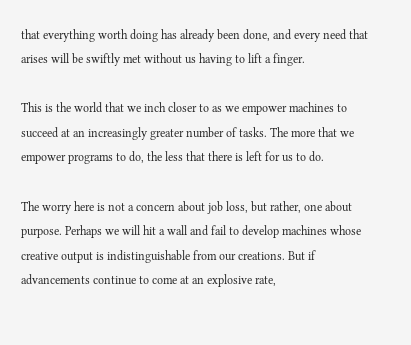that everything worth doing has already been done, and every need that arises will be swiftly met without us having to lift a finger.

This is the world that we inch closer to as we empower machines to succeed at an increasingly greater number of tasks. The more that we empower programs to do, the less that there is left for us to do.

The worry here is not a concern about job loss, but rather, one about purpose. Perhaps we will hit a wall and fail to develop machines whose creative output is indistinguishable from our creations. But if advancements continue to come at an explosive rate,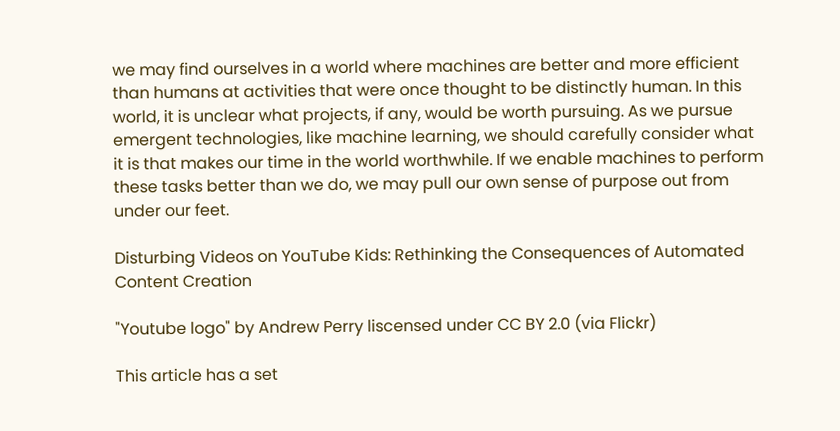we may find ourselves in a world where machines are better and more efficient than humans at activities that were once thought to be distinctly human. In this world, it is unclear what projects, if any, would be worth pursuing. As we pursue emergent technologies, like machine learning, we should carefully consider what it is that makes our time in the world worthwhile. If we enable machines to perform these tasks better than we do, we may pull our own sense of purpose out from under our feet.

Disturbing Videos on YouTube Kids: Rethinking the Consequences of Automated Content Creation

"Youtube logo" by Andrew Perry liscensed under CC BY 2.0 (via Flickr)

This article has a set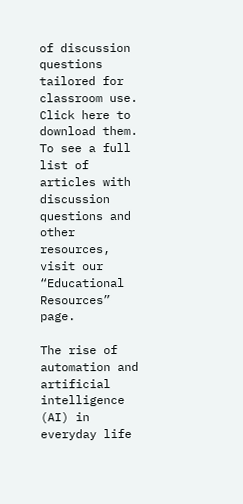of discussion questions tailored for classroom use. Click here to download them. To see a full list of articles with discussion questions and other resources, visit our “Educational Resources” page.

The rise of automation and artificial intelligence (AI) in everyday life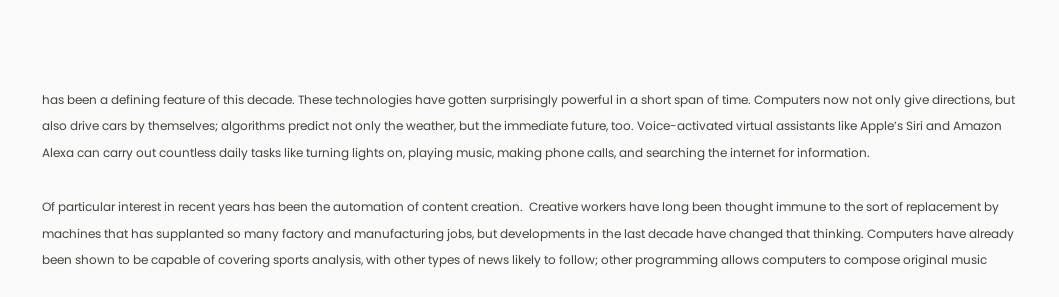has been a defining feature of this decade. These technologies have gotten surprisingly powerful in a short span of time. Computers now not only give directions, but also drive cars by themselves; algorithms predict not only the weather, but the immediate future, too. Voice-activated virtual assistants like Apple’s Siri and Amazon Alexa can carry out countless daily tasks like turning lights on, playing music, making phone calls, and searching the internet for information.

Of particular interest in recent years has been the automation of content creation.  Creative workers have long been thought immune to the sort of replacement by machines that has supplanted so many factory and manufacturing jobs, but developments in the last decade have changed that thinking. Computers have already been shown to be capable of covering sports analysis, with other types of news likely to follow; other programming allows computers to compose original music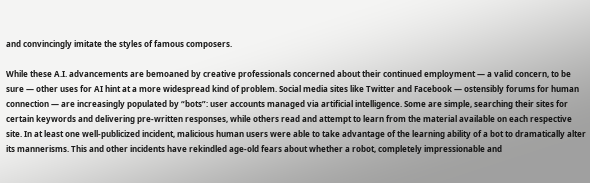and convincingly imitate the styles of famous composers.

While these A.I. advancements are bemoaned by creative professionals concerned about their continued employment — a valid concern, to be sure — other uses for AI hint at a more widespread kind of problem. Social media sites like Twitter and Facebook — ostensibly forums for human connection — are increasingly populated by “bots”: user accounts managed via artificial intelligence. Some are simple, searching their sites for certain keywords and delivering pre-written responses, while others read and attempt to learn from the material available on each respective site. In at least one well-publicized incident, malicious human users were able to take advantage of the learning ability of a bot to dramatically alter its mannerisms. This and other incidents have rekindled age-old fears about whether a robot, completely impressionable and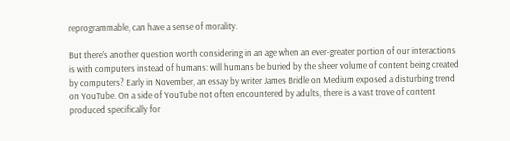reprogrammable, can have a sense of morality.

But there’s another question worth considering in an age when an ever-greater portion of our interactions is with computers instead of humans: will humans be buried by the sheer volume of content being created by computers? Early in November, an essay by writer James Bridle on Medium exposed a disturbing trend on YouTube. On a side of YouTube not often encountered by adults, there is a vast trove of content produced specifically for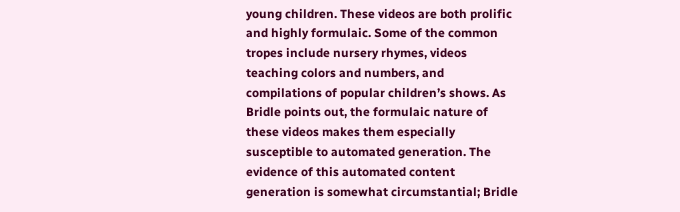young children. These videos are both prolific and highly formulaic. Some of the common tropes include nursery rhymes, videos teaching colors and numbers, and compilations of popular children’s shows. As Bridle points out, the formulaic nature of these videos makes them especially susceptible to automated generation. The evidence of this automated content generation is somewhat circumstantial; Bridle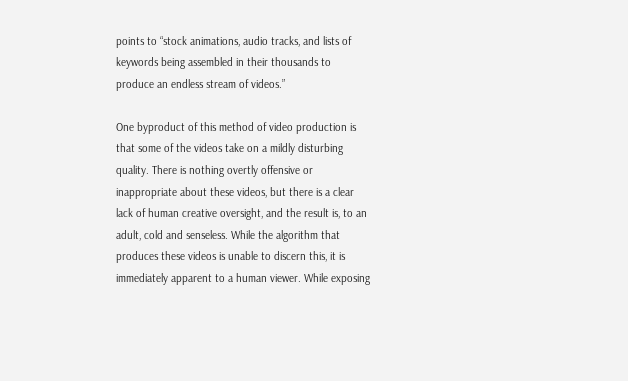points to “stock animations, audio tracks, and lists of keywords being assembled in their thousands to produce an endless stream of videos.”

One byproduct of this method of video production is that some of the videos take on a mildly disturbing quality. There is nothing overtly offensive or inappropriate about these videos, but there is a clear lack of human creative oversight, and the result is, to an adult, cold and senseless. While the algorithm that produces these videos is unable to discern this, it is immediately apparent to a human viewer. While exposing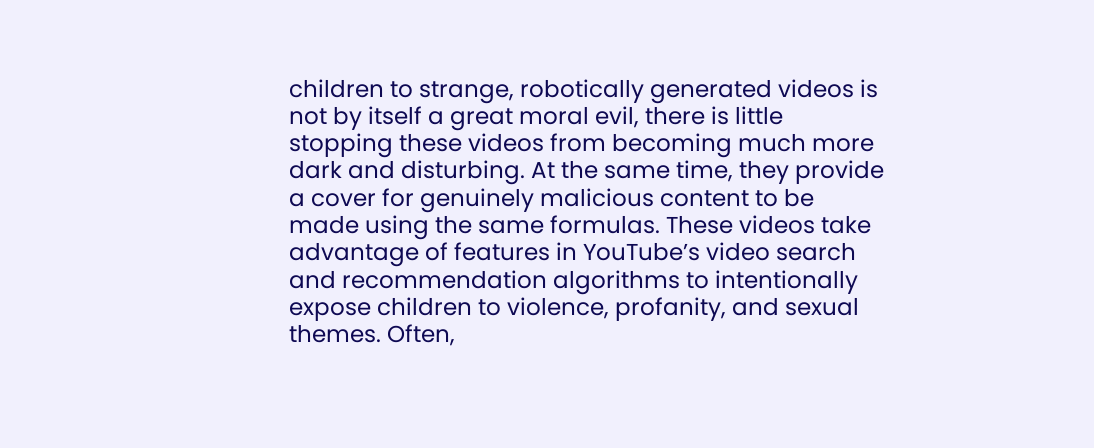children to strange, robotically generated videos is not by itself a great moral evil, there is little stopping these videos from becoming much more dark and disturbing. At the same time, they provide a cover for genuinely malicious content to be made using the same formulas. These videos take advantage of features in YouTube’s video search and recommendation algorithms to intentionally expose children to violence, profanity, and sexual themes. Often,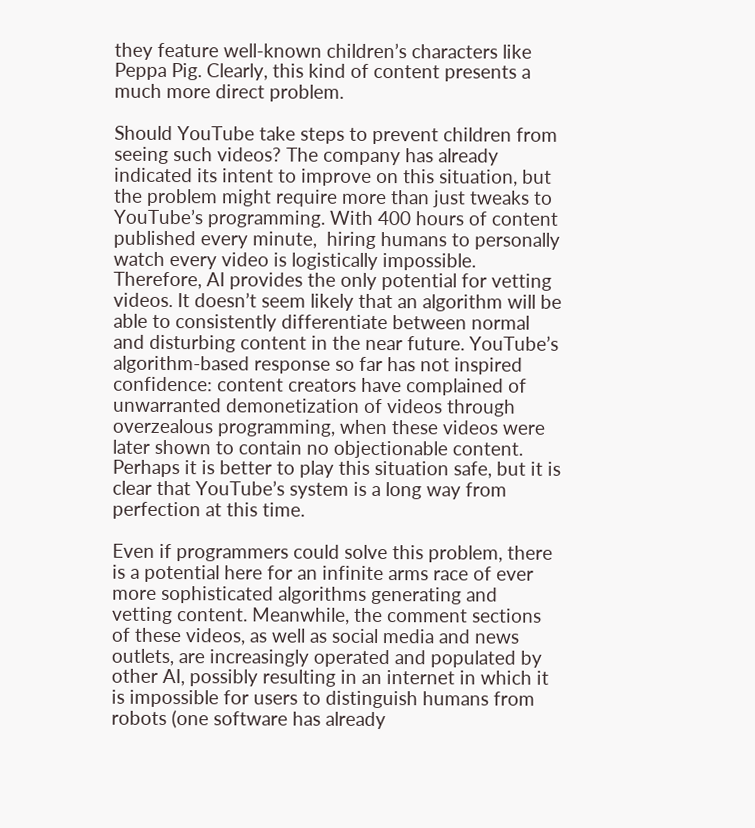they feature well-known children’s characters like Peppa Pig. Clearly, this kind of content presents a much more direct problem.

Should YouTube take steps to prevent children from seeing such videos? The company has already indicated its intent to improve on this situation, but the problem might require more than just tweaks to YouTube’s programming. With 400 hours of content published every minute,  hiring humans to personally watch every video is logistically impossible. Therefore, AI provides the only potential for vetting videos. It doesn’t seem likely that an algorithm will be able to consistently differentiate between normal and disturbing content in the near future. YouTube’s algorithm-based response so far has not inspired confidence: content creators have complained of unwarranted demonetization of videos through overzealous programming, when these videos were later shown to contain no objectionable content. Perhaps it is better to play this situation safe, but it is clear that YouTube’s system is a long way from perfection at this time.

Even if programmers could solve this problem, there is a potential here for an infinite arms race of ever more sophisticated algorithms generating and vetting content. Meanwhile, the comment sections of these videos, as well as social media and news outlets, are increasingly operated and populated by other AI, possibly resulting in an internet in which it is impossible for users to distinguish humans from robots (one software has already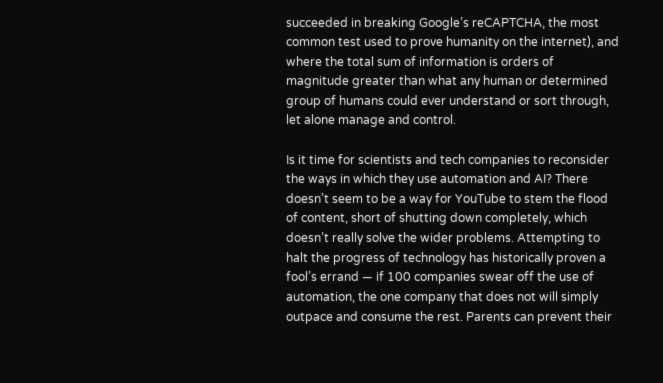succeeded in breaking Google’s reCAPTCHA, the most common test used to prove humanity on the internet), and where the total sum of information is orders of magnitude greater than what any human or determined group of humans could ever understand or sort through, let alone manage and control.

Is it time for scientists and tech companies to reconsider the ways in which they use automation and AI? There doesn’t seem to be a way for YouTube to stem the flood of content, short of shutting down completely, which doesn’t really solve the wider problems. Attempting to halt the progress of technology has historically proven a fool’s errand — if 100 companies swear off the use of automation, the one company that does not will simply outpace and consume the rest. Parents can prevent their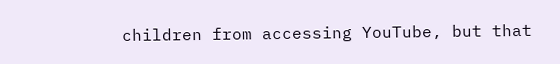children from accessing YouTube, but that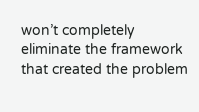won’t completely eliminate the framework that created the problem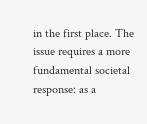in the first place. The issue requires a more fundamental societal response: as a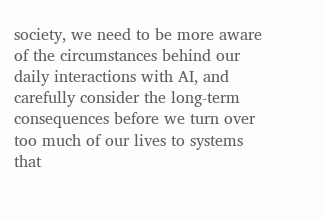society, we need to be more aware of the circumstances behind our daily interactions with AI, and carefully consider the long-term consequences before we turn over too much of our lives to systems that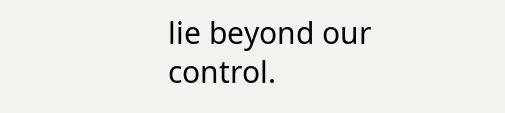lie beyond our control.